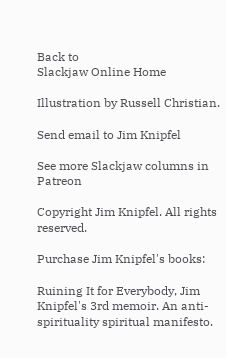Back to
Slackjaw Online Home

Illustration by Russell Christian.

Send email to Jim Knipfel

See more Slackjaw columns in Patreon

Copyright Jim Knipfel. All rights reserved.

Purchase Jim Knipfel's books:

Ruining It for Everybody, Jim Knipfel's 3rd memoir. An anti-spirituality spiritual manifesto.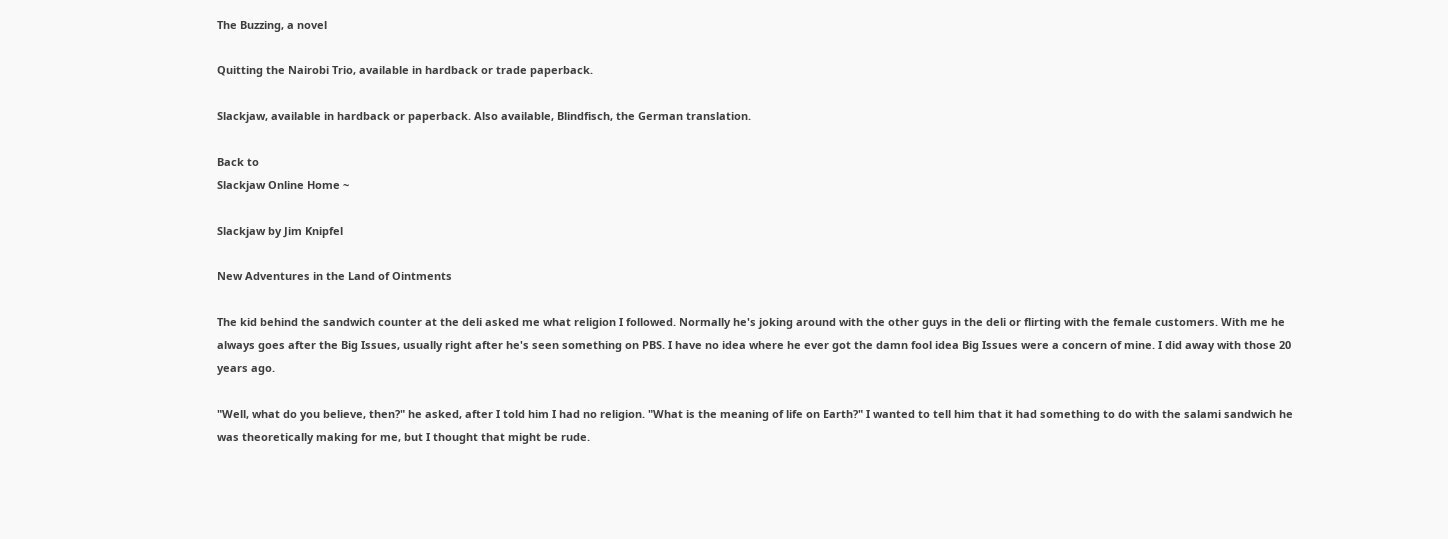The Buzzing, a novel

Quitting the Nairobi Trio, available in hardback or trade paperback.

Slackjaw, available in hardback or paperback. Also available, Blindfisch, the German translation.

Back to
Slackjaw Online Home ~

Slackjaw by Jim Knipfel

New Adventures in the Land of Ointments

The kid behind the sandwich counter at the deli asked me what religion I followed. Normally he's joking around with the other guys in the deli or flirting with the female customers. With me he always goes after the Big Issues, usually right after he's seen something on PBS. I have no idea where he ever got the damn fool idea Big Issues were a concern of mine. I did away with those 20 years ago.

"Well, what do you believe, then?" he asked, after I told him I had no religion. "What is the meaning of life on Earth?" I wanted to tell him that it had something to do with the salami sandwich he was theoretically making for me, but I thought that might be rude.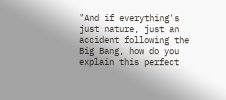"And if everything's just nature, just an accident following the Big Bang, how do you explain this perfect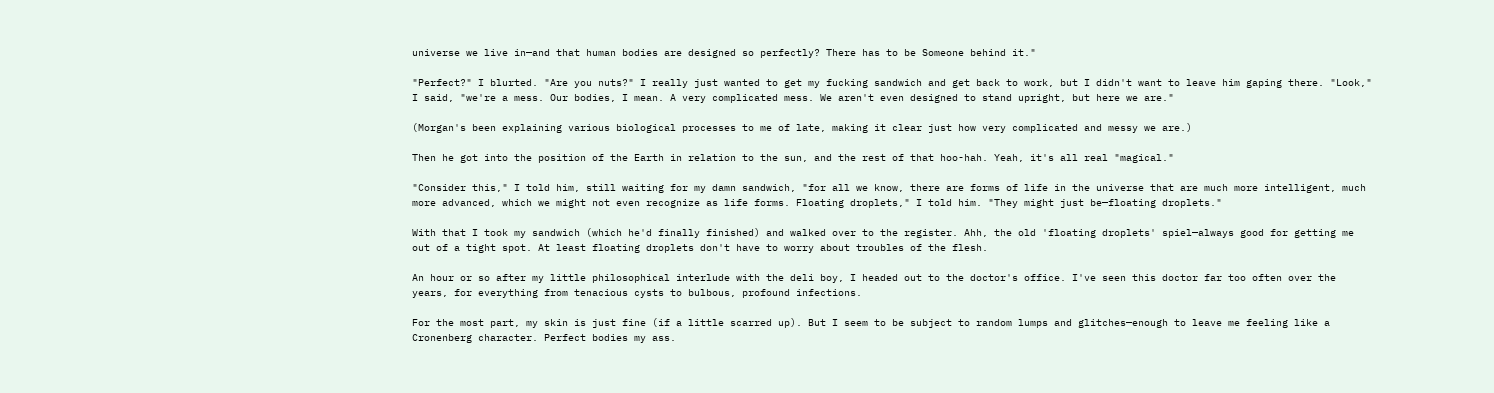universe we live in—and that human bodies are designed so perfectly? There has to be Someone behind it."

"Perfect?" I blurted. "Are you nuts?" I really just wanted to get my fucking sandwich and get back to work, but I didn't want to leave him gaping there. "Look," I said, "we're a mess. Our bodies, I mean. A very complicated mess. We aren't even designed to stand upright, but here we are."

(Morgan's been explaining various biological processes to me of late, making it clear just how very complicated and messy we are.)

Then he got into the position of the Earth in relation to the sun, and the rest of that hoo-hah. Yeah, it's all real "magical."

"Consider this," I told him, still waiting for my damn sandwich, "for all we know, there are forms of life in the universe that are much more intelligent, much more advanced, which we might not even recognize as life forms. Floating droplets," I told him. "They might just be—floating droplets."

With that I took my sandwich (which he'd finally finished) and walked over to the register. Ahh, the old 'floating droplets' spiel—always good for getting me out of a tight spot. At least floating droplets don't have to worry about troubles of the flesh.

An hour or so after my little philosophical interlude with the deli boy, I headed out to the doctor's office. I've seen this doctor far too often over the years, for everything from tenacious cysts to bulbous, profound infections.

For the most part, my skin is just fine (if a little scarred up). But I seem to be subject to random lumps and glitches—enough to leave me feeling like a Cronenberg character. Perfect bodies my ass.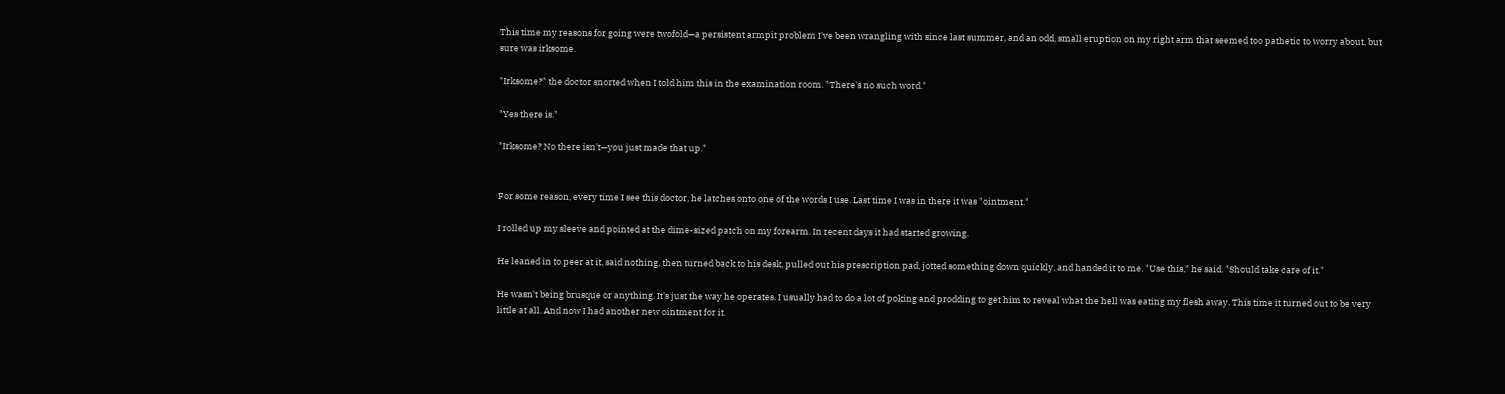This time my reasons for going were twofold—a persistent armpit problem I've been wrangling with since last summer, and an odd, small eruption on my right arm that seemed too pathetic to worry about, but sure was irksome.

"Irksome?" the doctor snorted when I told him this in the examination room. "There's no such word."

"Yes there is."

"Irksome? No there isn't—you just made that up."


For some reason, every time I see this doctor, he latches onto one of the words I use. Last time I was in there it was "ointment."

I rolled up my sleeve and pointed at the dime-sized patch on my forearm. In recent days it had started growing.

He leaned in to peer at it, said nothing, then turned back to his desk, pulled out his prescription pad, jotted something down quickly, and handed it to me. "Use this," he said. "Should take care of it."

He wasn't being brusque or anything. It's just the way he operates. I usually had to do a lot of poking and prodding to get him to reveal what the hell was eating my flesh away. This time it turned out to be very little at all. And now I had another new ointment for it.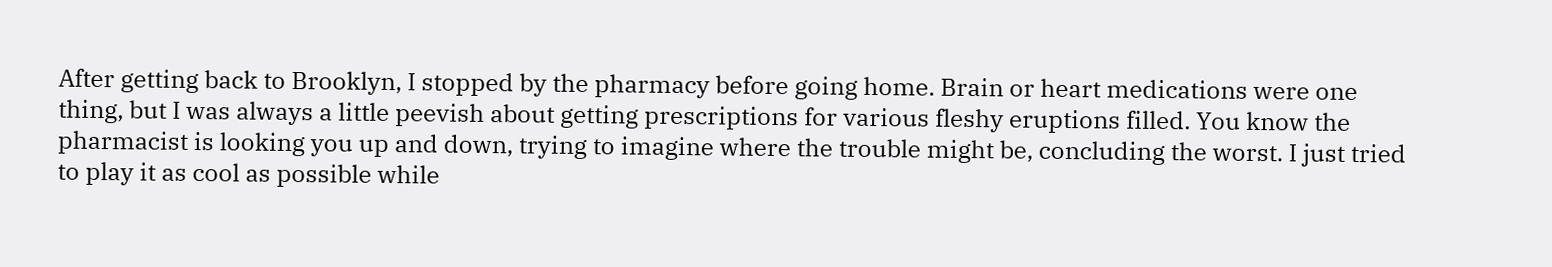After getting back to Brooklyn, I stopped by the pharmacy before going home. Brain or heart medications were one thing, but I was always a little peevish about getting prescriptions for various fleshy eruptions filled. You know the pharmacist is looking you up and down, trying to imagine where the trouble might be, concluding the worst. I just tried to play it as cool as possible while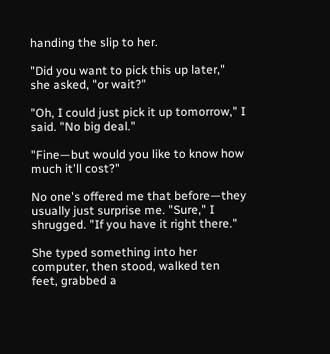handing the slip to her.

"Did you want to pick this up later," she asked, "or wait?"

"Oh, I could just pick it up tomorrow," I said. "No big deal."

"Fine—but would you like to know how much it'll cost?"

No one's offered me that before—they usually just surprise me. "Sure," I shrugged. "If you have it right there."

She typed something into her computer, then stood, walked ten feet, grabbed a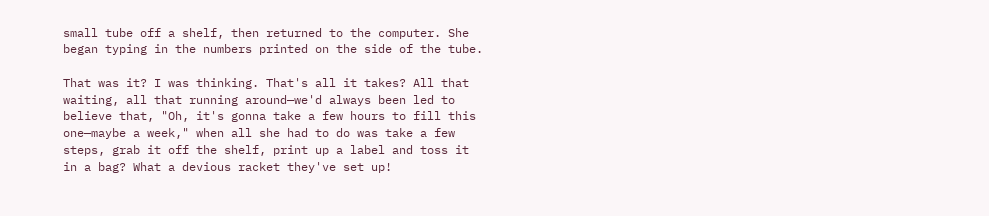small tube off a shelf, then returned to the computer. She began typing in the numbers printed on the side of the tube.

That was it? I was thinking. That's all it takes? All that waiting, all that running around—we'd always been led to believe that, "Oh, it's gonna take a few hours to fill this one—maybe a week," when all she had to do was take a few steps, grab it off the shelf, print up a label and toss it in a bag? What a devious racket they've set up!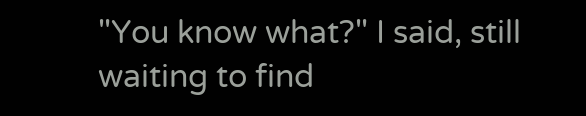"You know what?" I said, still waiting to find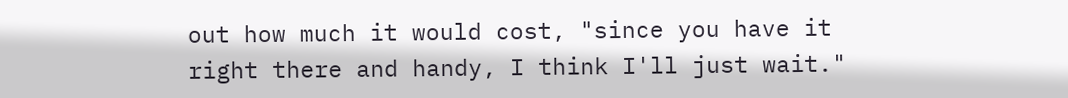out how much it would cost, "since you have it right there and handy, I think I'll just wait."